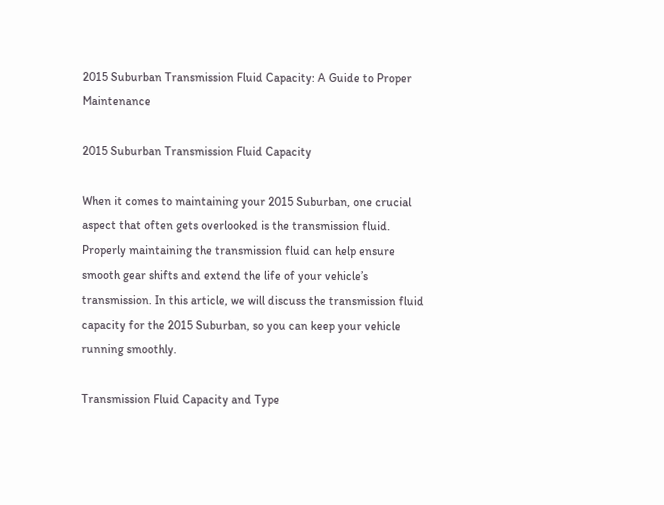2015 Suburban Transmission Fluid Capacity: A Guide to Proper Maintenance

2015 Suburban Transmission Fluid Capacity

When it comes to maintaining your 2015 Suburban, one crucial aspect that often gets overlooked is the transmission fluid. Properly maintaining the transmission fluid can help ensure smooth gear shifts and extend the life of your vehicle’s transmission. In this article, we will discuss the transmission fluid capacity for the 2015 Suburban, so you can keep your vehicle running smoothly.

Transmission Fluid Capacity and Type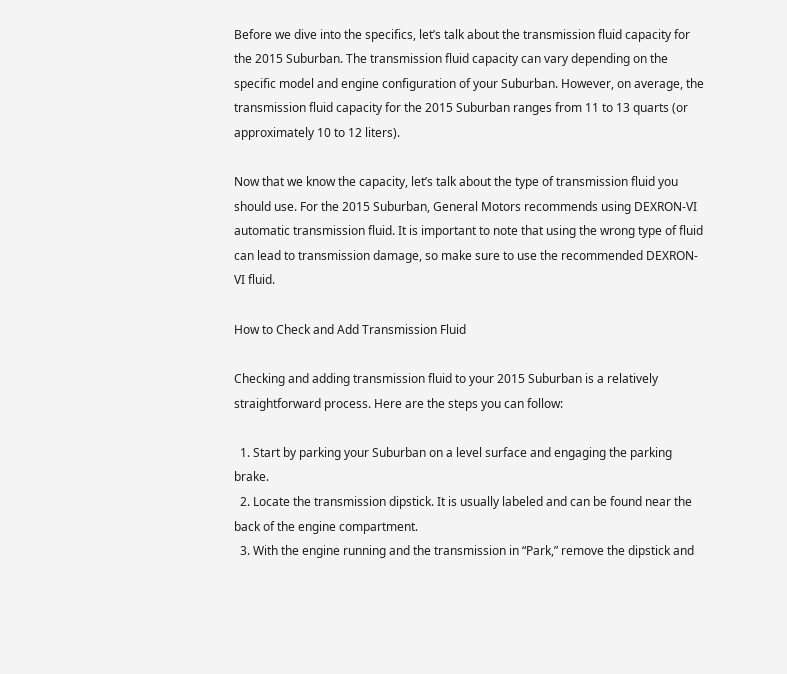Before we dive into the specifics, let’s talk about the transmission fluid capacity for the 2015 Suburban. The transmission fluid capacity can vary depending on the specific model and engine configuration of your Suburban. However, on average, the transmission fluid capacity for the 2015 Suburban ranges from 11 to 13 quarts (or approximately 10 to 12 liters).

Now that we know the capacity, let’s talk about the type of transmission fluid you should use. For the 2015 Suburban, General Motors recommends using DEXRON-VI automatic transmission fluid. It is important to note that using the wrong type of fluid can lead to transmission damage, so make sure to use the recommended DEXRON-VI fluid.

How to Check and Add Transmission Fluid

Checking and adding transmission fluid to your 2015 Suburban is a relatively straightforward process. Here are the steps you can follow:

  1. Start by parking your Suburban on a level surface and engaging the parking brake.
  2. Locate the transmission dipstick. It is usually labeled and can be found near the back of the engine compartment.
  3. With the engine running and the transmission in “Park,” remove the dipstick and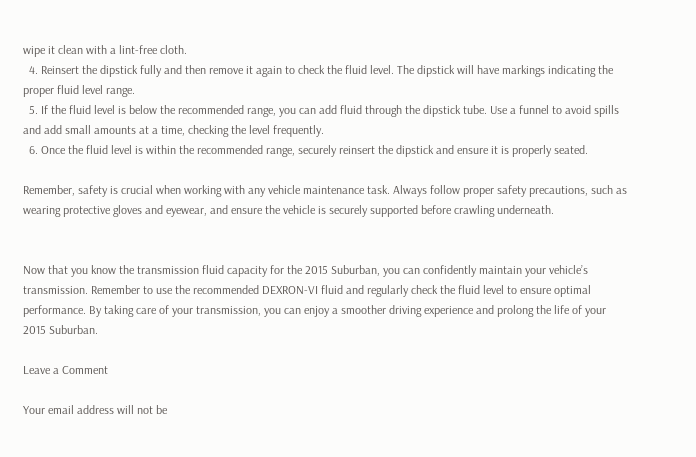wipe it clean with a lint-free cloth.
  4. Reinsert the dipstick fully and then remove it again to check the fluid level. The dipstick will have markings indicating the proper fluid level range.
  5. If the fluid level is below the recommended range, you can add fluid through the dipstick tube. Use a funnel to avoid spills and add small amounts at a time, checking the level frequently.
  6. Once the fluid level is within the recommended range, securely reinsert the dipstick and ensure it is properly seated.

Remember, safety is crucial when working with any vehicle maintenance task. Always follow proper safety precautions, such as wearing protective gloves and eyewear, and ensure the vehicle is securely supported before crawling underneath.


Now that you know the transmission fluid capacity for the 2015 Suburban, you can confidently maintain your vehicle’s transmission. Remember to use the recommended DEXRON-VI fluid and regularly check the fluid level to ensure optimal performance. By taking care of your transmission, you can enjoy a smoother driving experience and prolong the life of your 2015 Suburban.

Leave a Comment

Your email address will not be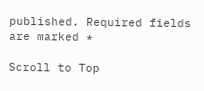published. Required fields are marked *

Scroll to Top